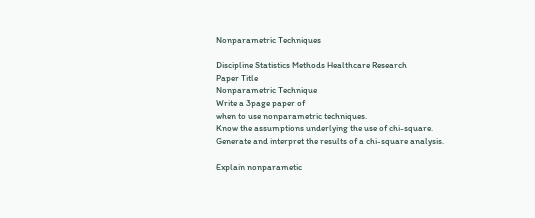Nonparametric Techniques

Discipline Statistics Methods Healthcare Research
Paper Title
Nonparametric Technique
Write a 3page paper of
when to use nonparametric techniques.
Know the assumptions underlying the use of chi-square.
Generate and interpret the results of a chi-square analysis.

Explain nonparametic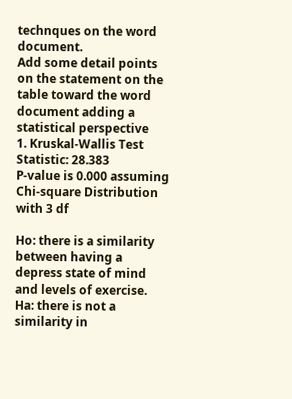technques on the word document.
Add some detail points on the statement on the table toward the word document adding a statistical perspective
1. Kruskal-Wallis Test Statistic: 28.383
P-value is 0.000 assuming Chi-square Distribution with 3 df

Ho: there is a similarity between having a depress state of mind and levels of exercise.
Ha: there is not a similarity in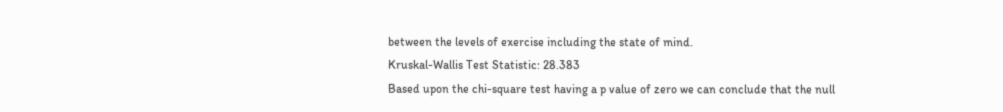between the levels of exercise including the state of mind.
Kruskal-Wallis Test Statistic: 28.383
Based upon the chi-square test having a p value of zero we can conclude that the null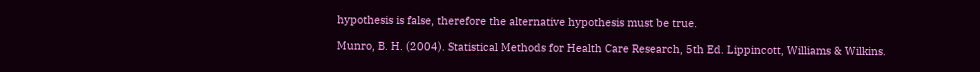hypothesis is false, therefore the alternative hypothesis must be true.

Munro, B. H. (2004). Statistical Methods for Health Care Research, 5th Ed. Lippincott, Williams & Wilkins.